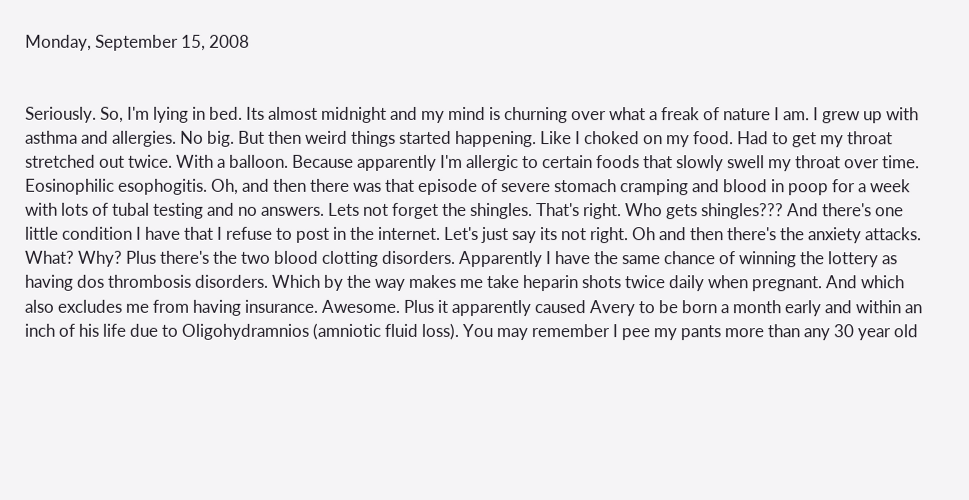Monday, September 15, 2008


Seriously. So, I'm lying in bed. Its almost midnight and my mind is churning over what a freak of nature I am. I grew up with asthma and allergies. No big. But then weird things started happening. Like I choked on my food. Had to get my throat stretched out twice. With a balloon. Because apparently I'm allergic to certain foods that slowly swell my throat over time. Eosinophilic esophogitis. Oh, and then there was that episode of severe stomach cramping and blood in poop for a week with lots of tubal testing and no answers. Lets not forget the shingles. That's right. Who gets shingles??? And there's one little condition I have that I refuse to post in the internet. Let's just say its not right. Oh and then there's the anxiety attacks. What? Why? Plus there's the two blood clotting disorders. Apparently I have the same chance of winning the lottery as having dos thrombosis disorders. Which by the way makes me take heparin shots twice daily when pregnant. And which also excludes me from having insurance. Awesome. Plus it apparently caused Avery to be born a month early and within an inch of his life due to Oligohydramnios (amniotic fluid loss). You may remember I pee my pants more than any 30 year old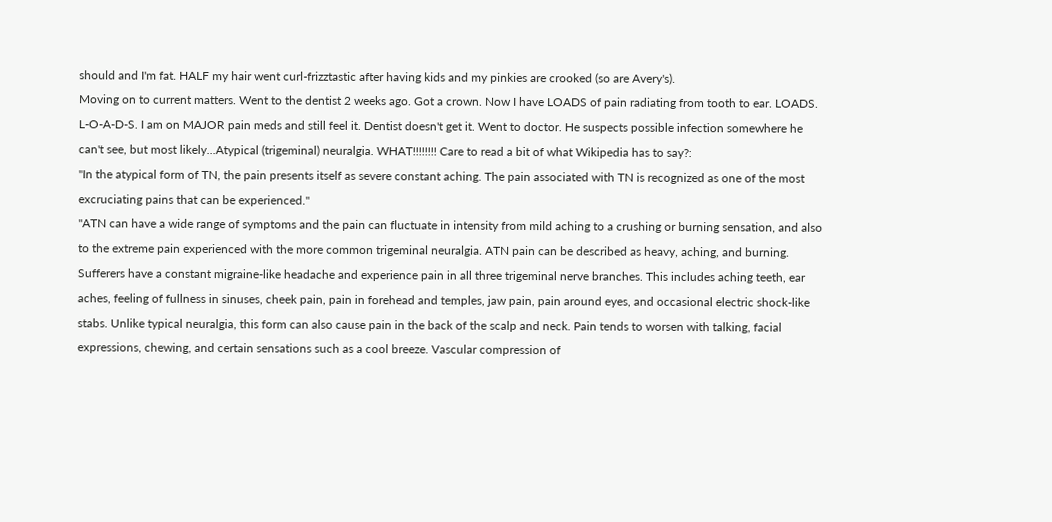should and I'm fat. HALF my hair went curl-frizztastic after having kids and my pinkies are crooked (so are Avery's).
Moving on to current matters. Went to the dentist 2 weeks ago. Got a crown. Now I have LOADS of pain radiating from tooth to ear. LOADS. L-O-A-D-S. I am on MAJOR pain meds and still feel it. Dentist doesn't get it. Went to doctor. He suspects possible infection somewhere he can't see, but most likely...Atypical (trigeminal) neuralgia. WHAT!!!!!!!! Care to read a bit of what Wikipedia has to say?:
"In the atypical form of TN, the pain presents itself as severe constant aching. The pain associated with TN is recognized as one of the most excruciating pains that can be experienced."
"ATN can have a wide range of symptoms and the pain can fluctuate in intensity from mild aching to a crushing or burning sensation, and also to the extreme pain experienced with the more common trigeminal neuralgia. ATN pain can be described as heavy, aching, and burning. Sufferers have a constant migraine-like headache and experience pain in all three trigeminal nerve branches. This includes aching teeth, ear aches, feeling of fullness in sinuses, cheek pain, pain in forehead and temples, jaw pain, pain around eyes, and occasional electric shock-like stabs. Unlike typical neuralgia, this form can also cause pain in the back of the scalp and neck. Pain tends to worsen with talking, facial expressions, chewing, and certain sensations such as a cool breeze. Vascular compression of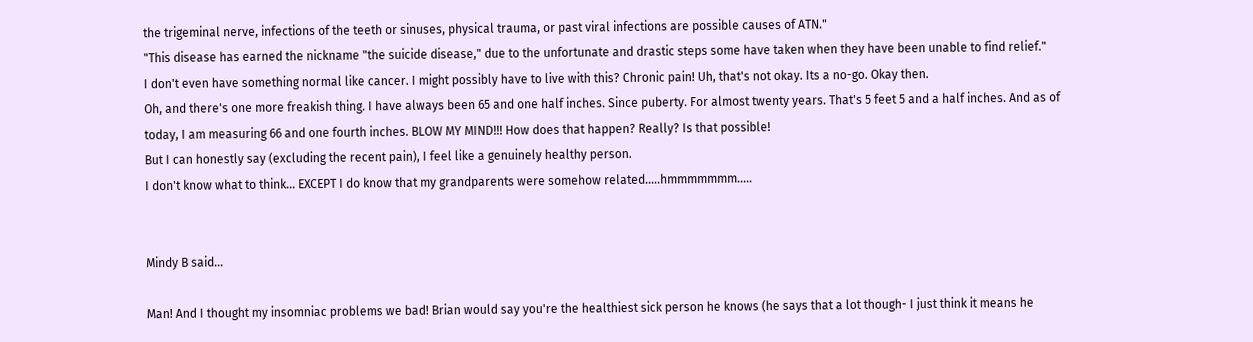the trigeminal nerve, infections of the teeth or sinuses, physical trauma, or past viral infections are possible causes of ATN."
"This disease has earned the nickname "the suicide disease," due to the unfortunate and drastic steps some have taken when they have been unable to find relief."
I don't even have something normal like cancer. I might possibly have to live with this? Chronic pain! Uh, that's not okay. Its a no-go. Okay then.
Oh, and there's one more freakish thing. I have always been 65 and one half inches. Since puberty. For almost twenty years. That's 5 feet 5 and a half inches. And as of today, I am measuring 66 and one fourth inches. BLOW MY MIND!!! How does that happen? Really? Is that possible!
But I can honestly say (excluding the recent pain), I feel like a genuinely healthy person.
I don't know what to think... EXCEPT I do know that my grandparents were somehow related.....hmmmmmmm.....


Mindy B said...

Man! And I thought my insomniac problems we bad! Brian would say you're the healthiest sick person he knows (he says that a lot though- I just think it means he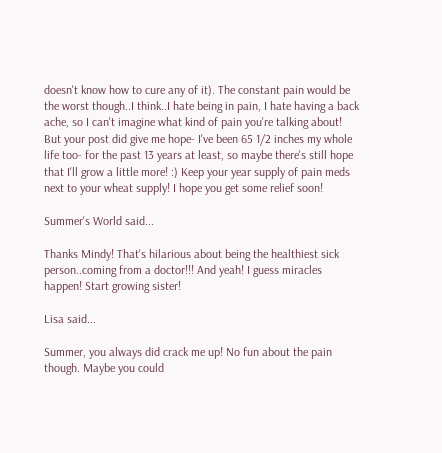doesn't know how to cure any of it). The constant pain would be the worst though..I think..I hate being in pain, I hate having a back ache, so I can't imagine what kind of pain you're talking about! But your post did give me hope- I've been 65 1/2 inches my whole life too- for the past 13 years at least, so maybe there's still hope that I'll grow a little more! :) Keep your year supply of pain meds next to your wheat supply! I hope you get some relief soon!

Summer's World said...

Thanks Mindy! That's hilarious about being the healthiest sick person..coming from a doctor!!! And yeah! I guess miracles happen! Start growing sister!

Lisa said...

Summer, you always did crack me up! No fun about the pain though. Maybe you could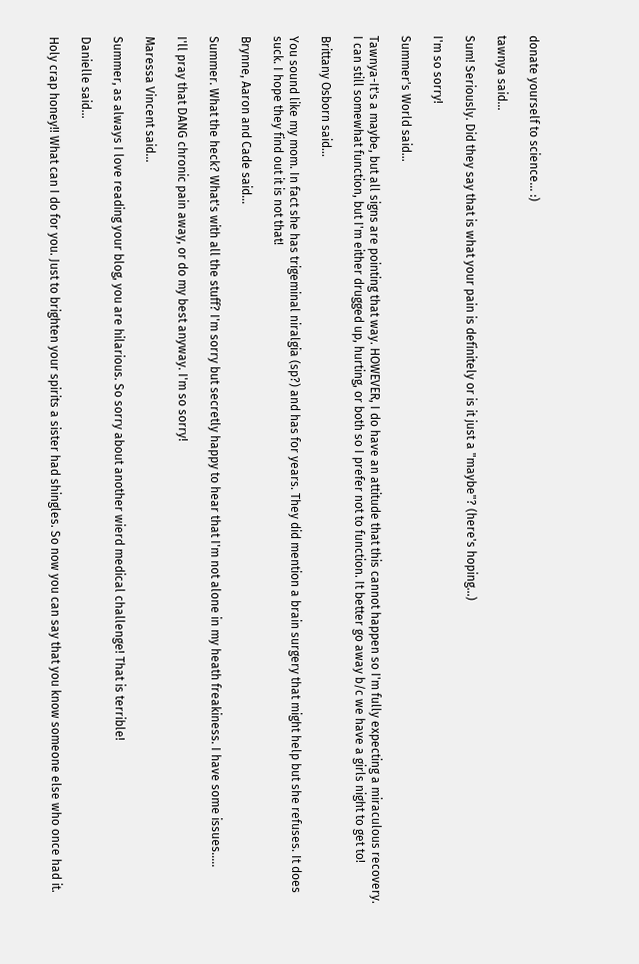donate yourself to science... :)

tawnya said...

Sum! Seriously. Did they say that is what your pain is definitely or is it just a "maybe"? (here's hoping...)

I'm so sorry!

Summer's World said...

Tawnya-It's a maybe, but all signs are pointing that way. HOWEVER, I do have an attitude that this cannot happen so I'm fully expecting a miraculous recovery. I can still somewhat function, but I'm either drugged up, hurting, or both so I prefer not to function. It better go away b/c we have a girls night to get to!

Brittany Osborn said...

You sound like my mom. In fact she has trigeminal niralgia (sp?) and has for years. They did mention a brain surgery that might help but she refuses. It does suck. I hope they find out it is not that!

Brynne, Aaron and Cade said...

Summer. What the heck? What's with all the stuff? I'm sorry but secretly happy to hear that I'm not alone in my heath freakiness. I have some issues.....

I'll pray that DANG chronic pain away, or do my best anyway. I'm so sorry!

Maressa Vincent said...

Summer, as always I love reading your blog, you are hilarious. So sorry about another wierd medical challenge! That is terrible!

Danielle said...

Holy crap honey!! What can I do for you. Just to brighten your spirits a sister had shingles. So now you can say that you know someone else who once had it.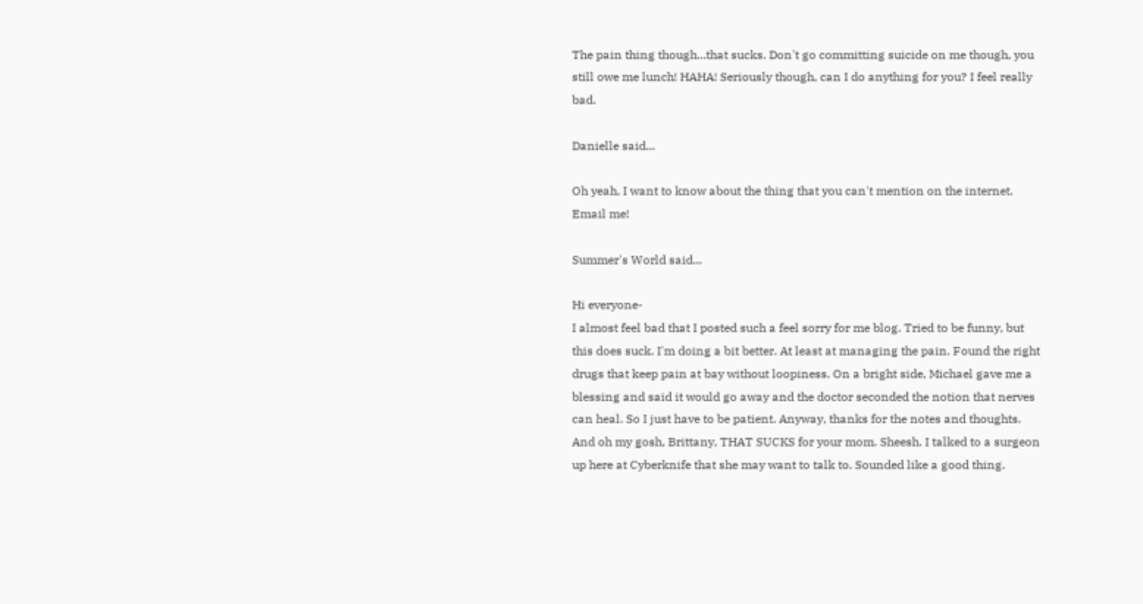The pain thing though...that sucks. Don't go committing suicide on me though, you still owe me lunch! HAHA! Seriously though, can I do anything for you? I feel really bad.

Danielle said...

Oh yeah, I want to know about the thing that you can't mention on the internet. Email me!

Summer's World said...

Hi everyone-
I almost feel bad that I posted such a feel sorry for me blog. Tried to be funny, but this does suck. I'm doing a bit better. At least at managing the pain. Found the right drugs that keep pain at bay without loopiness. On a bright side, Michael gave me a blessing and said it would go away and the doctor seconded the notion that nerves can heal. So I just have to be patient. Anyway, thanks for the notes and thoughts. And oh my gosh, Brittany, THAT SUCKS for your mom. Sheesh. I talked to a surgeon up here at Cyberknife that she may want to talk to. Sounded like a good thing.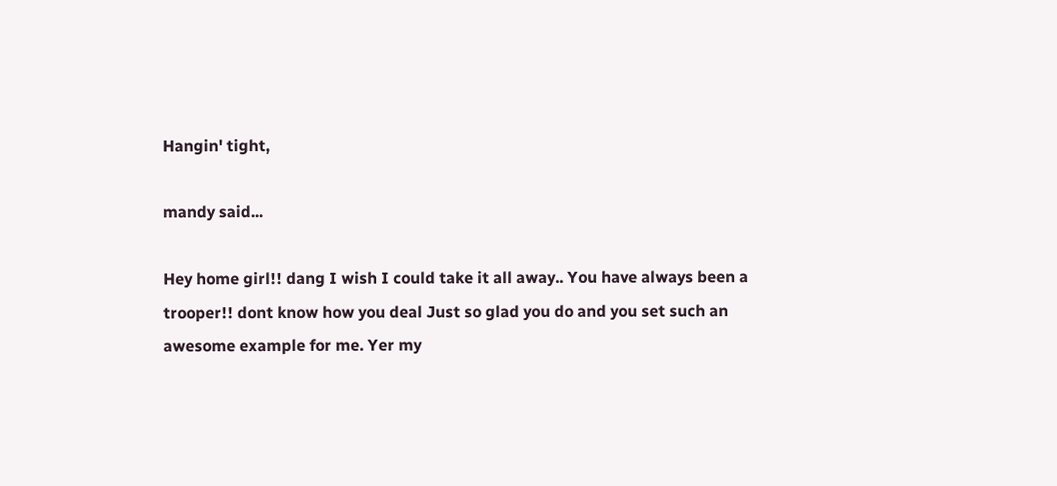Hangin' tight,

mandy said...

Hey home girl!! dang I wish I could take it all away.. You have always been a trooper!! dont know how you deal Just so glad you do and you set such an awesome example for me. Yer my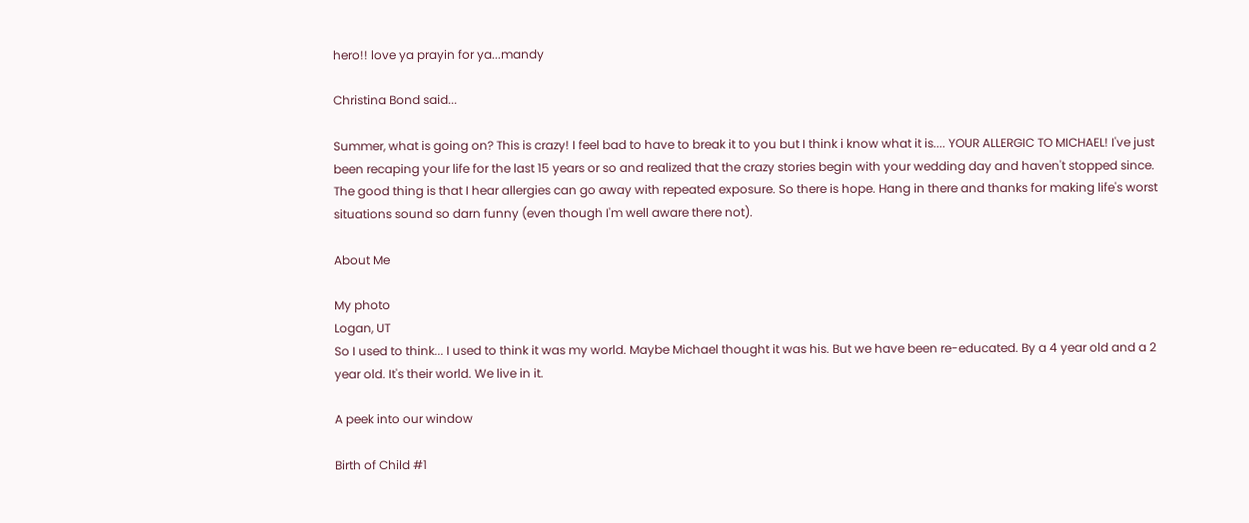hero!! love ya prayin for ya...mandy

Christina Bond said...

Summer, what is going on? This is crazy! I feel bad to have to break it to you but I think i know what it is.... YOUR ALLERGIC TO MICHAEL! I've just been recaping your life for the last 15 years or so and realized that the crazy stories begin with your wedding day and haven't stopped since. The good thing is that I hear allergies can go away with repeated exposure. So there is hope. Hang in there and thanks for making life's worst situations sound so darn funny (even though I'm well aware there not).

About Me

My photo
Logan, UT
So I used to think... I used to think it was my world. Maybe Michael thought it was his. But we have been re-educated. By a 4 year old and a 2 year old. It's their world. We live in it.

A peek into our window

Birth of Child #1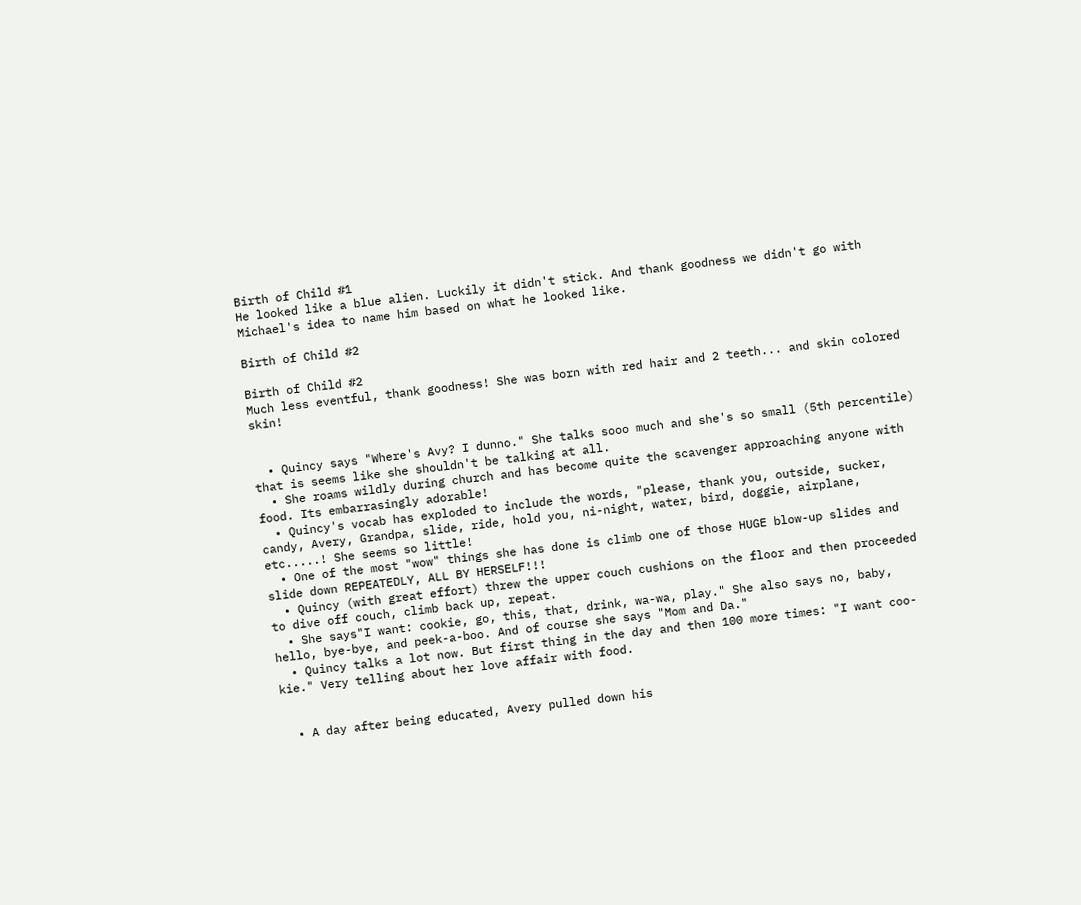Birth of Child #1
He looked like a blue alien. Luckily it didn't stick. And thank goodness we didn't go with Michael's idea to name him based on what he looked like.

Birth of Child #2

Birth of Child #2
Much less eventful, thank goodness! She was born with red hair and 2 teeth... and skin colored skin!


  • Quincy says "Where's Avy? I dunno." She talks sooo much and she's so small (5th percentile) that is seems like she shouldn't be talking at all.
  • She roams wildly during church and has become quite the scavenger approaching anyone with food. Its embarrasingly adorable!
  • Quincy's vocab has exploded to include the words, "please, thank you, outside, sucker, candy, Avery, Grandpa, slide, ride, hold you, ni-night, water, bird, doggie, airplane, etc.....! She seems so little!
  • One of the most "wow" things she has done is climb one of those HUGE blow-up slides and slide down REPEATEDLY, ALL BY HERSELF!!!
  • Quincy (with great effort) threw the upper couch cushions on the floor and then proceeded to dive off couch, climb back up, repeat.
  • She says"I want: cookie, go, this, that, drink, wa-wa, play." She also says no, baby, hello, bye-bye, and peek-a-boo. And of course she says "Mom and Da."
  • Quincy talks a lot now. But first thing in the day and then 100 more times: "I want coo-kie." Very telling about her love affair with food.


  • A day after being educated, Avery pulled down his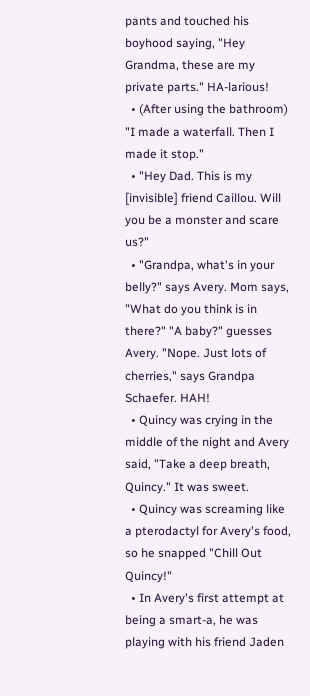pants and touched his boyhood saying, "Hey Grandma, these are my private parts." HA-larious!
  • (After using the bathroom) "I made a waterfall. Then I made it stop."
  • "Hey Dad. This is my [invisible] friend Caillou. Will you be a monster and scare us?"
  • "Grandpa, what's in your belly?" says Avery. Mom says, "What do you think is in there?" "A baby?" guesses Avery. "Nope. Just lots of cherries," says Grandpa Schaefer. HAH!
  • Quincy was crying in the middle of the night and Avery said, "Take a deep breath, Quincy." It was sweet.
  • Quincy was screaming like a pterodactyl for Avery's food, so he snapped "Chill Out Quincy!"
  • In Avery's first attempt at being a smart-a, he was playing with his friend Jaden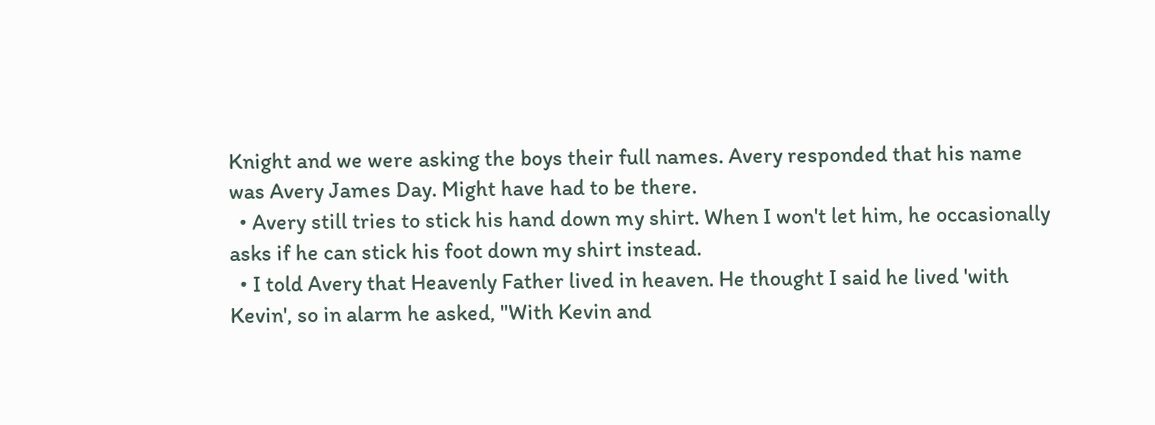Knight and we were asking the boys their full names. Avery responded that his name was Avery James Day. Might have had to be there.
  • Avery still tries to stick his hand down my shirt. When I won't let him, he occasionally asks if he can stick his foot down my shirt instead.
  • I told Avery that Heavenly Father lived in heaven. He thought I said he lived 'with Kevin', so in alarm he asked, "With Kevin and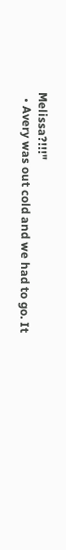Melissa?!!!"
  • Avery was out cold and we had to go. It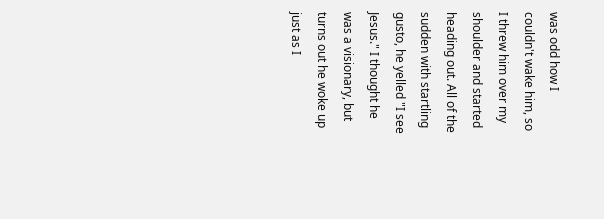was odd how I couldn't wake him, so I threw him over my shoulder and started heading out. All of the sudden with startling gusto, he yelled "I see Jesus." I thought he was a visionary, but turns out he woke up just as I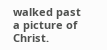walked past a picture of Christ.